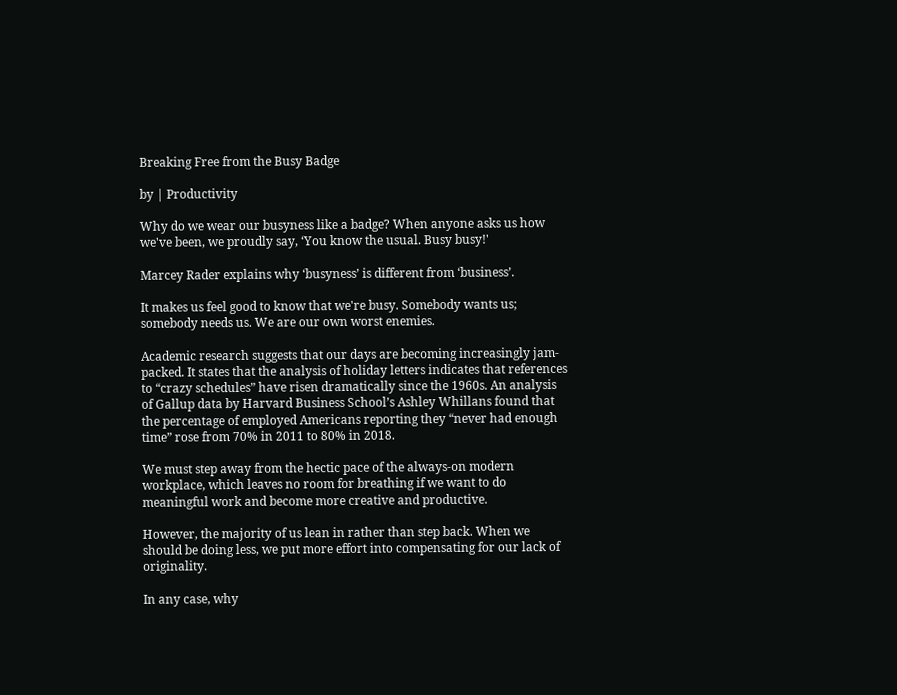Breaking Free from the Busy Badge

by | Productivity

Why do we wear our busyness like a badge? When anyone asks us how we've been, we proudly say, ‘You know the usual. Busy busy!'

Marcey Rader explains why ‘busyness’ is different from ‘business’.

It makes us feel good to know that we're busy. Somebody wants us; somebody needs us. We are our own worst enemies.

Academic research suggests that our days are becoming increasingly jam-packed. It states that the analysis of holiday letters indicates that references to “crazy schedules” have risen dramatically since the 1960s. An analysis of Gallup data by Harvard Business School’s Ashley Whillans found that the percentage of employed Americans reporting they “never had enough time” rose from 70% in 2011 to 80% in 2018.

We must step away from the hectic pace of the always-on modern workplace, which leaves no room for breathing if we want to do meaningful work and become more creative and productive.

However, the majority of us lean in rather than step back. When we should be doing less, we put more effort into compensating for our lack of originality.

In any case, why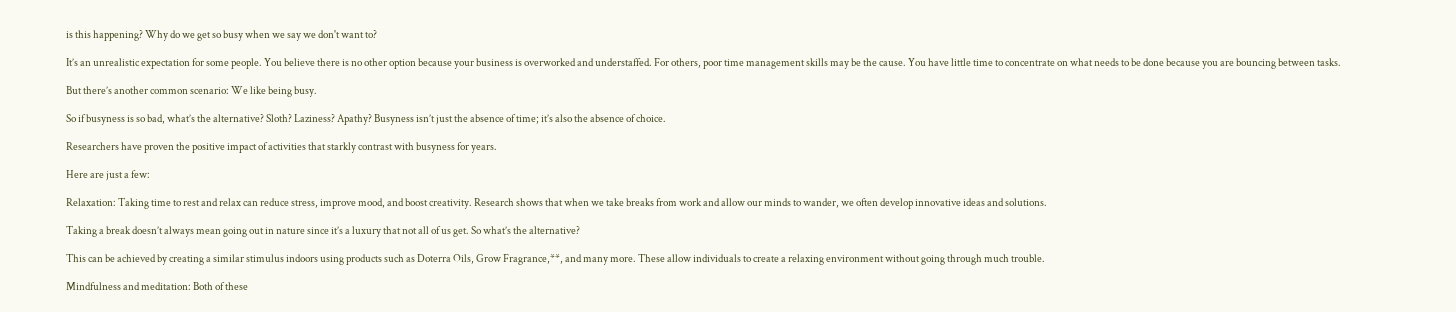is this happening? Why do we get so busy when we say we don't want to?

It’s an unrealistic expectation for some people. You believe there is no other option because your business is overworked and understaffed. For others, poor time management skills may be the cause. You have little time to concentrate on what needs to be done because you are bouncing between tasks.

But there’s another common scenario: We like being busy.

So if busyness is so bad, what’s the alternative? Sloth? Laziness? Apathy? Busyness isn’t just the absence of time; it’s also the absence of choice.

Researchers have proven the positive impact of activities that starkly contrast with busyness for years.

Here are just a few:

Relaxation: Taking time to rest and relax can reduce stress, improve mood, and boost creativity. Research shows that when we take breaks from work and allow our minds to wander, we often develop innovative ideas and solutions.

Taking a break doesn’t always mean going out in nature since it’s a luxury that not all of us get. So what’s the alternative?

This can be achieved by creating a similar stimulus indoors using products such as Doterra Oils, Grow Fragrance,**, and many more. These allow individuals to create a relaxing environment without going through much trouble.

Mindfulness and meditation: Both of these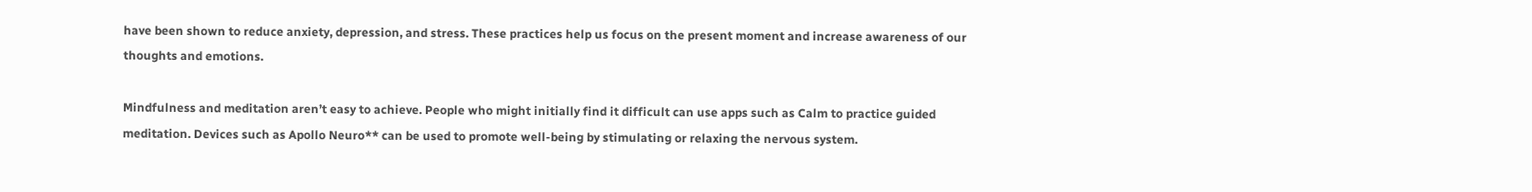have been shown to reduce anxiety, depression, and stress. These practices help us focus on the present moment and increase awareness of our thoughts and emotions.

Mindfulness and meditation aren’t easy to achieve. People who might initially find it difficult can use apps such as Calm to practice guided meditation. Devices such as Apollo Neuro** can be used to promote well-being by stimulating or relaxing the nervous system.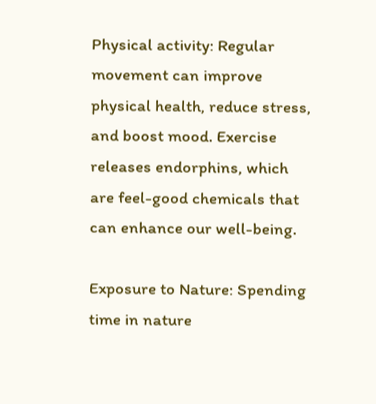Physical activity: Regular movement can improve physical health, reduce stress, and boost mood. Exercise releases endorphins, which are feel-good chemicals that can enhance our well-being.

Exposure to Nature: Spending time in nature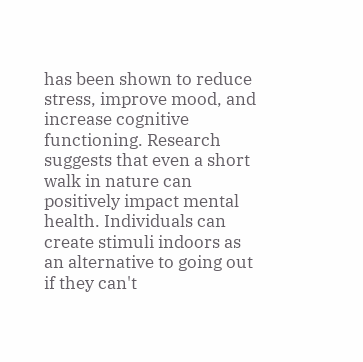has been shown to reduce stress, improve mood, and increase cognitive functioning. Research suggests that even a short walk in nature can positively impact mental health. Individuals can create stimuli indoors as an alternative to going out if they can't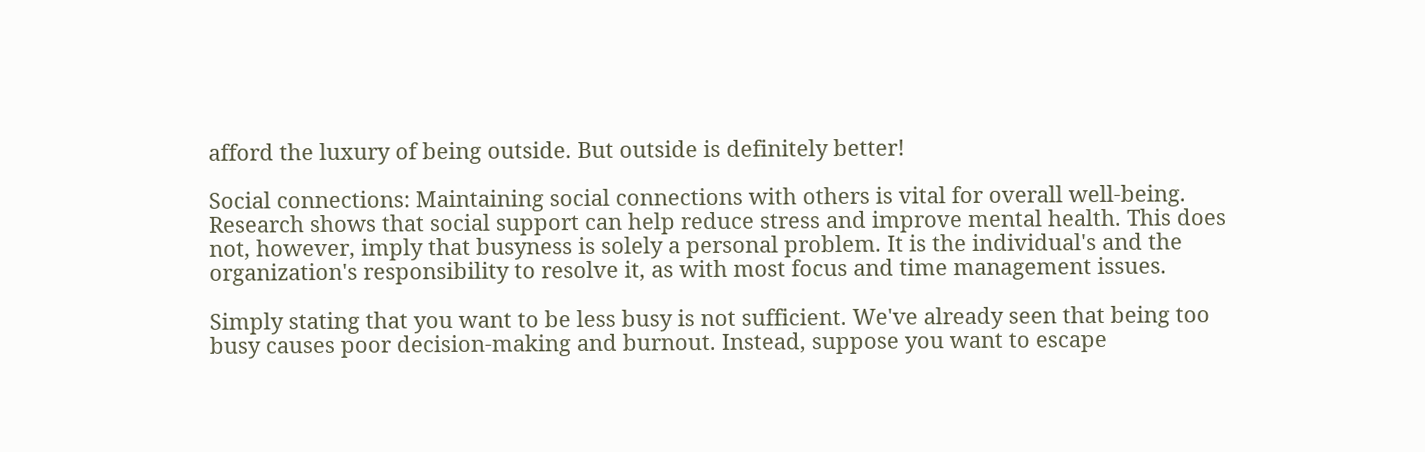afford the luxury of being outside. But outside is definitely better!

Social connections: Maintaining social connections with others is vital for overall well-being. Research shows that social support can help reduce stress and improve mental health. This does not, however, imply that busyness is solely a personal problem. It is the individual's and the organization's responsibility to resolve it, as with most focus and time management issues.

Simply stating that you want to be less busy is not sufficient. We've already seen that being too busy causes poor decision-making and burnout. Instead, suppose you want to escape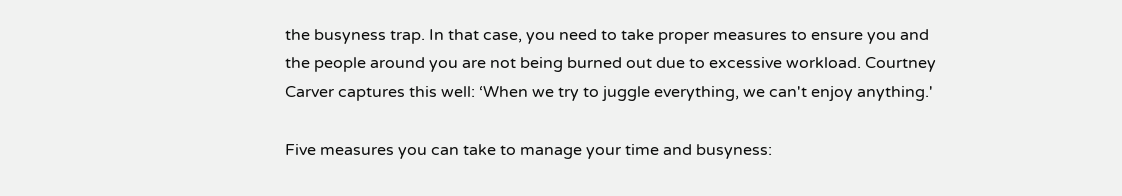the busyness trap. In that case, you need to take proper measures to ensure you and the people around you are not being burned out due to excessive workload. Courtney Carver captures this well: ‘When we try to juggle everything, we can't enjoy anything.'

Five measures you can take to manage your time and busyness: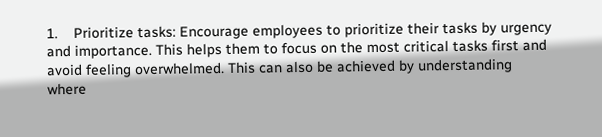1.    Prioritize tasks: Encourage employees to prioritize their tasks by urgency and importance. This helps them to focus on the most critical tasks first and avoid feeling overwhelmed. This can also be achieved by understanding where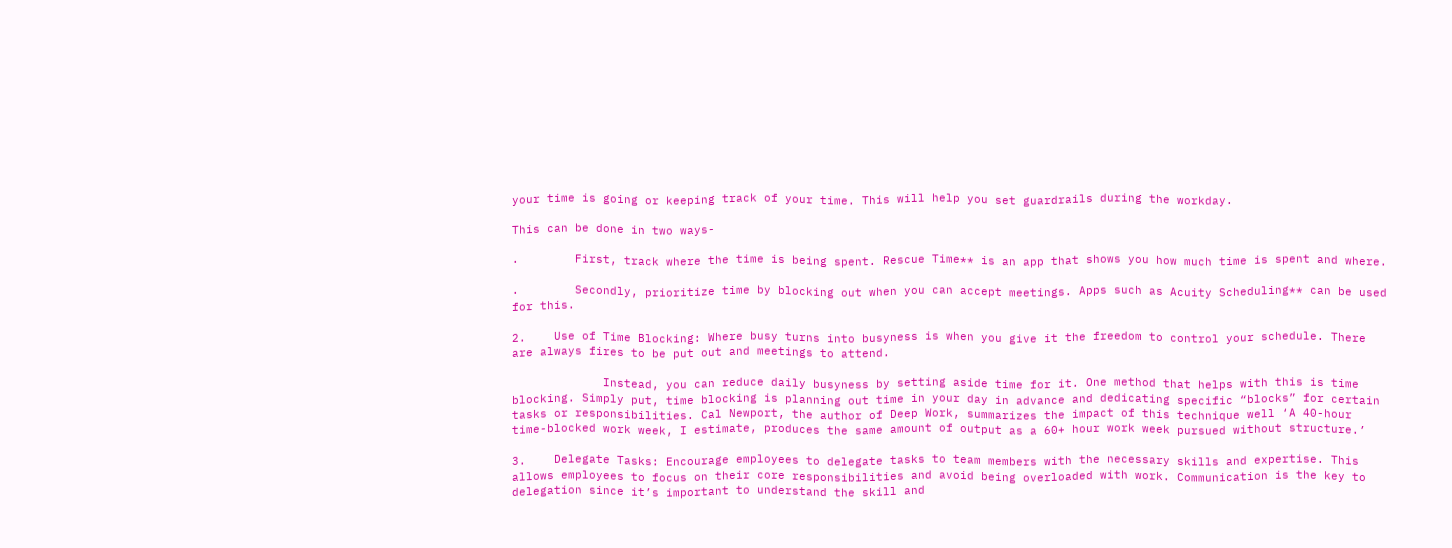your time is going or keeping track of your time. This will help you set guardrails during the workday.

This can be done in two ways-

·        First, track where the time is being spent. Rescue Time** is an app that shows you how much time is spent and where.

·        Secondly, prioritize time by blocking out when you can accept meetings. Apps such as Acuity Scheduling** can be used for this.

2.    Use of Time Blocking: Where busy turns into busyness is when you give it the freedom to control your schedule. There are always fires to be put out and meetings to attend.

             Instead, you can reduce daily busyness by setting aside time for it. One method that helps with this is time blocking. Simply put, time blocking is planning out time in your day in advance and dedicating specific “blocks” for certain tasks or responsibilities. Cal Newport, the author of Deep Work, summarizes the impact of this technique well ‘A 40-hour time-blocked work week, I estimate, produces the same amount of output as a 60+ hour work week pursued without structure.’

3.    Delegate Tasks: Encourage employees to delegate tasks to team members with the necessary skills and expertise. This allows employees to focus on their core responsibilities and avoid being overloaded with work. Communication is the key to delegation since it’s important to understand the skill and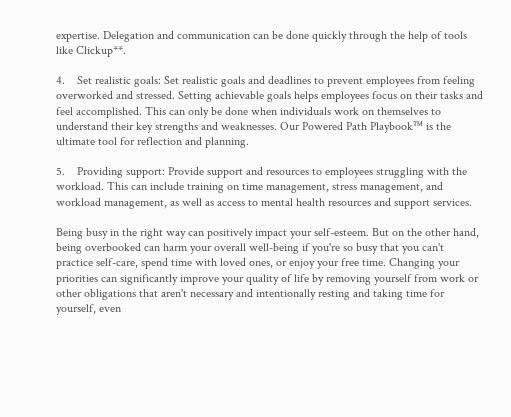expertise. Delegation and communication can be done quickly through the help of tools like Clickup**.

4.    Set realistic goals: Set realistic goals and deadlines to prevent employees from feeling overworked and stressed. Setting achievable goals helps employees focus on their tasks and feel accomplished. This can only be done when individuals work on themselves to understand their key strengths and weaknesses. Our Powered Path Playbook™ is the ultimate tool for reflection and planning.

5.    Providing support: Provide support and resources to employees struggling with the workload. This can include training on time management, stress management, and workload management, as well as access to mental health resources and support services.

Being busy in the right way can positively impact your self-esteem. But on the other hand, being overbooked can harm your overall well-being if you're so busy that you can't practice self-care, spend time with loved ones, or enjoy your free time. Changing your priorities can significantly improve your quality of life by removing yourself from work or other obligations that aren't necessary and intentionally resting and taking time for yourself, even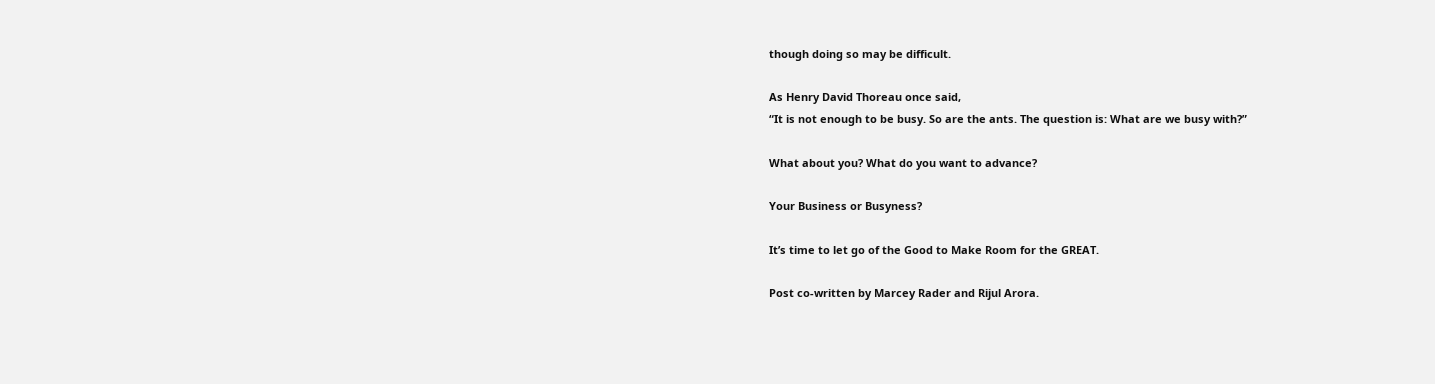though doing so may be difficult.

As Henry David Thoreau once said,
“It is not enough to be busy. So are the ants. The question is: What are we busy with?”

What about you? What do you want to advance?

Your Business or Busyness?

It’s time to let go of the Good to Make Room for the GREAT.

Post co-written by Marcey Rader and Rijul Arora.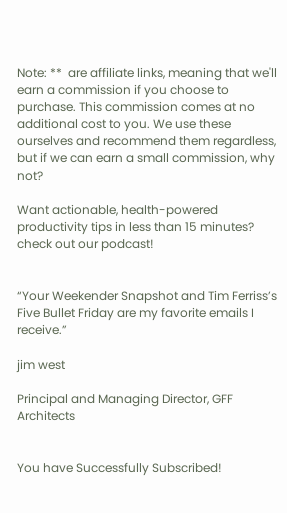Note: **  are affiliate links, meaning that we'll earn a commission if you choose to purchase. This commission comes at no additional cost to you. We use these ourselves and recommend them regardless, but if we can earn a small commission, why not?

Want actionable, health-powered productivity tips in less than 15 minutes?
check out our podcast!


“Your Weekender Snapshot and Tim Ferriss’s Five Bullet Friday are my favorite emails I receive.”

jim west

Principal and Managing Director, GFF Architects


You have Successfully Subscribed!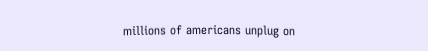millions of americans unplug on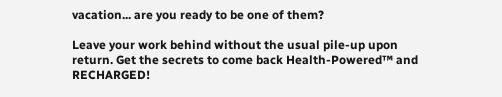vacation... are you ready to be one of them?

Leave your work behind without the usual pile-up upon return. Get the secrets to come back Health-Powered™ and RECHARGED!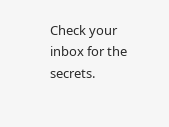Check your inbox for the secrets.